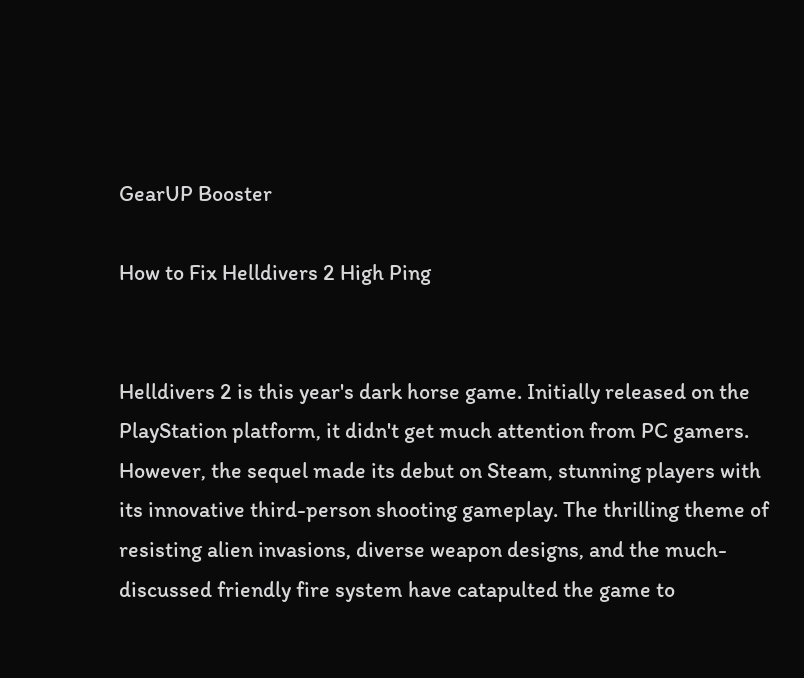GearUP Booster

How to Fix Helldivers 2 High Ping


Helldivers 2 is this year's dark horse game. Initially released on the PlayStation platform, it didn't get much attention from PC gamers. However, the sequel made its debut on Steam, stunning players with its innovative third-person shooting gameplay. The thrilling theme of resisting alien invasions, diverse weapon designs, and the much-discussed friendly fire system have catapulted the game to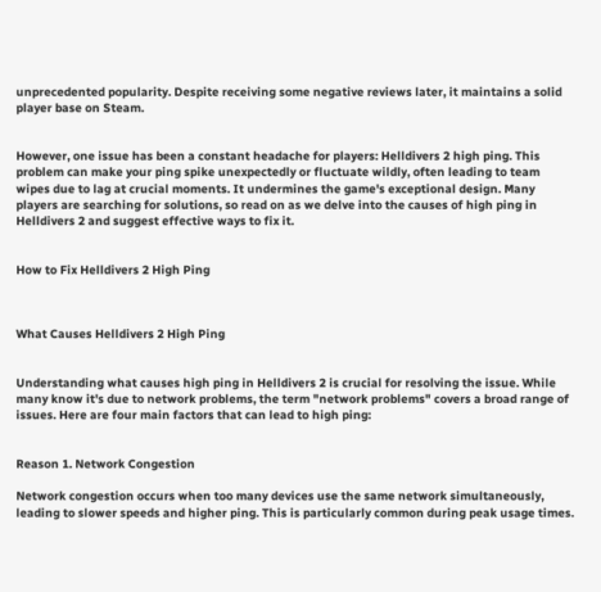unprecedented popularity. Despite receiving some negative reviews later, it maintains a solid player base on Steam.


However, one issue has been a constant headache for players: Helldivers 2 high ping. This problem can make your ping spike unexpectedly or fluctuate wildly, often leading to team wipes due to lag at crucial moments. It undermines the game's exceptional design. Many players are searching for solutions, so read on as we delve into the causes of high ping in Helldivers 2 and suggest effective ways to fix it.


How to Fix Helldivers 2 High Ping



What Causes Helldivers 2 High Ping


Understanding what causes high ping in Helldivers 2 is crucial for resolving the issue. While many know it's due to network problems, the term "network problems" covers a broad range of issues. Here are four main factors that can lead to high ping:


Reason 1. Network Congestion

Network congestion occurs when too many devices use the same network simultaneously, leading to slower speeds and higher ping. This is particularly common during peak usage times.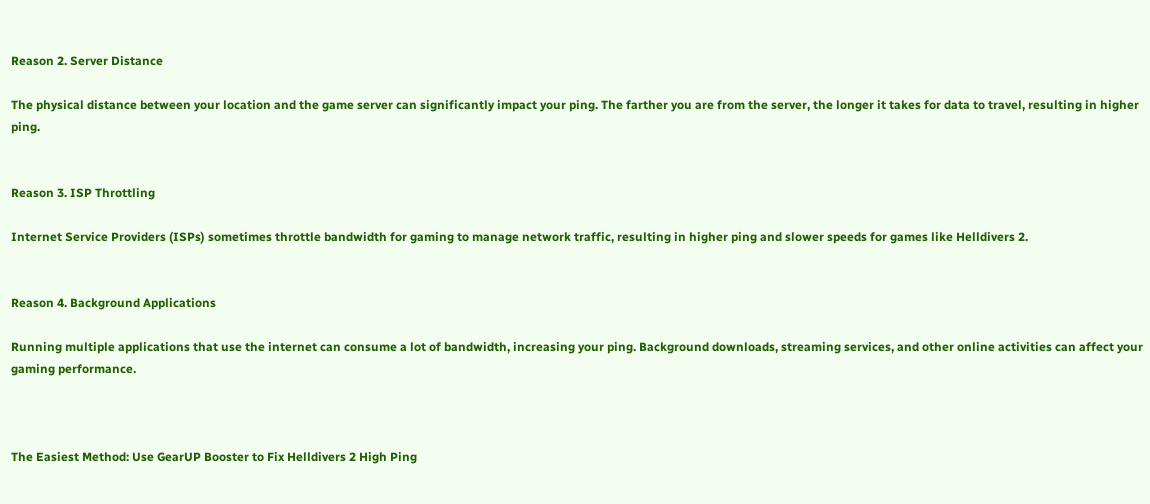Reason 2. Server Distance

The physical distance between your location and the game server can significantly impact your ping. The farther you are from the server, the longer it takes for data to travel, resulting in higher ping.


Reason 3. ISP Throttling

Internet Service Providers (ISPs) sometimes throttle bandwidth for gaming to manage network traffic, resulting in higher ping and slower speeds for games like Helldivers 2.


Reason 4. Background Applications

Running multiple applications that use the internet can consume a lot of bandwidth, increasing your ping. Background downloads, streaming services, and other online activities can affect your gaming performance.



The Easiest Method: Use GearUP Booster to Fix Helldivers 2 High Ping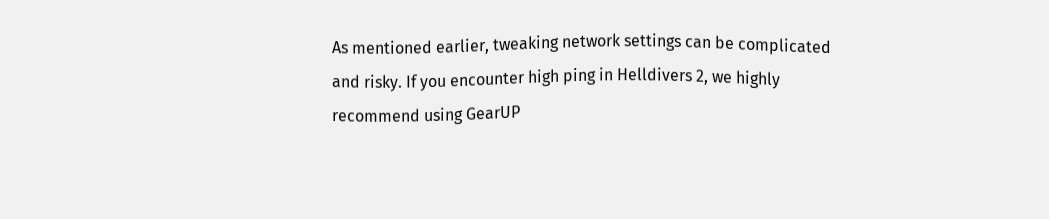As mentioned earlier, tweaking network settings can be complicated and risky. If you encounter high ping in Helldivers 2, we highly recommend using GearUP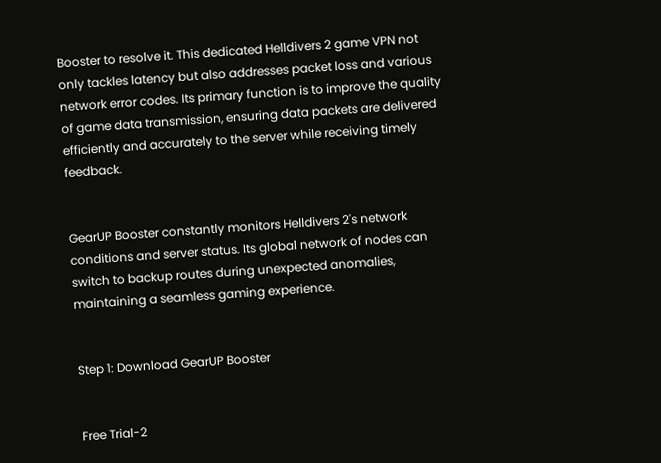Booster to resolve it. This dedicated Helldivers 2 game VPN not only tackles latency but also addresses packet loss and various network error codes. Its primary function is to improve the quality of game data transmission, ensuring data packets are delivered efficiently and accurately to the server while receiving timely feedback.


GearUP Booster constantly monitors Helldivers 2's network conditions and server status. Its global network of nodes can switch to backup routes during unexpected anomalies, maintaining a seamless gaming experience.


Step 1: Download GearUP Booster


Free Trial-2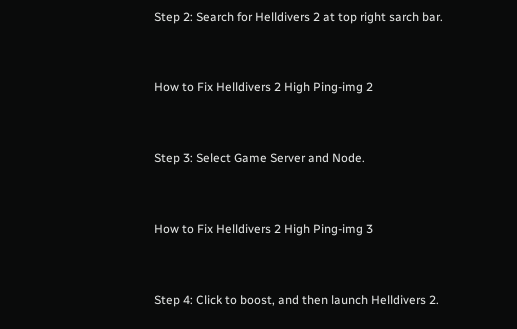Step 2: Search for Helldivers 2 at top right sarch bar.


How to Fix Helldivers 2 High Ping-img 2


Step 3: Select Game Server and Node.


How to Fix Helldivers 2 High Ping-img 3


Step 4: Click to boost, and then launch Helldivers 2.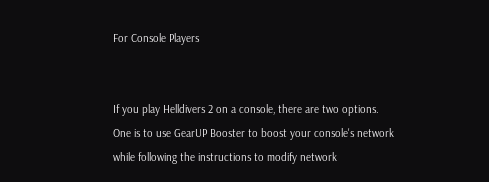For Console Players


If you play Helldivers 2 on a console, there are two options. One is to use GearUP Booster to boost your console's network while following the instructions to modify network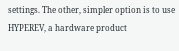settings. The other, simpler option is to use HYPEREV, a hardware product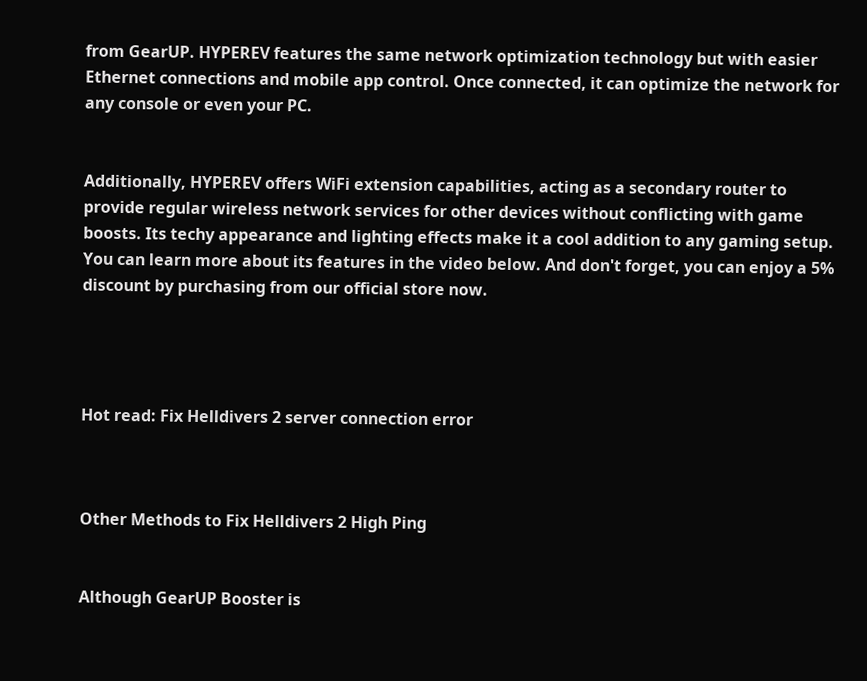from GearUP. HYPEREV features the same network optimization technology but with easier Ethernet connections and mobile app control. Once connected, it can optimize the network for any console or even your PC.


Additionally, HYPEREV offers WiFi extension capabilities, acting as a secondary router to provide regular wireless network services for other devices without conflicting with game boosts. Its techy appearance and lighting effects make it a cool addition to any gaming setup. You can learn more about its features in the video below. And don't forget, you can enjoy a 5% discount by purchasing from our official store now.




Hot read: Fix Helldivers 2 server connection error



Other Methods to Fix Helldivers 2 High Ping


Although GearUP Booster is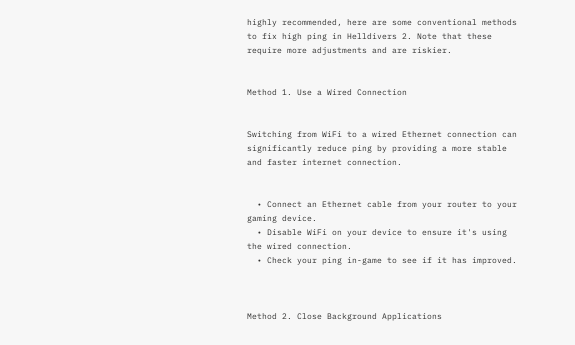highly recommended, here are some conventional methods to fix high ping in Helldivers 2. Note that these require more adjustments and are riskier.


Method 1. Use a Wired Connection


Switching from WiFi to a wired Ethernet connection can significantly reduce ping by providing a more stable and faster internet connection.


  • Connect an Ethernet cable from your router to your gaming device.
  • Disable WiFi on your device to ensure it's using the wired connection.
  • Check your ping in-game to see if it has improved.



Method 2. Close Background Applications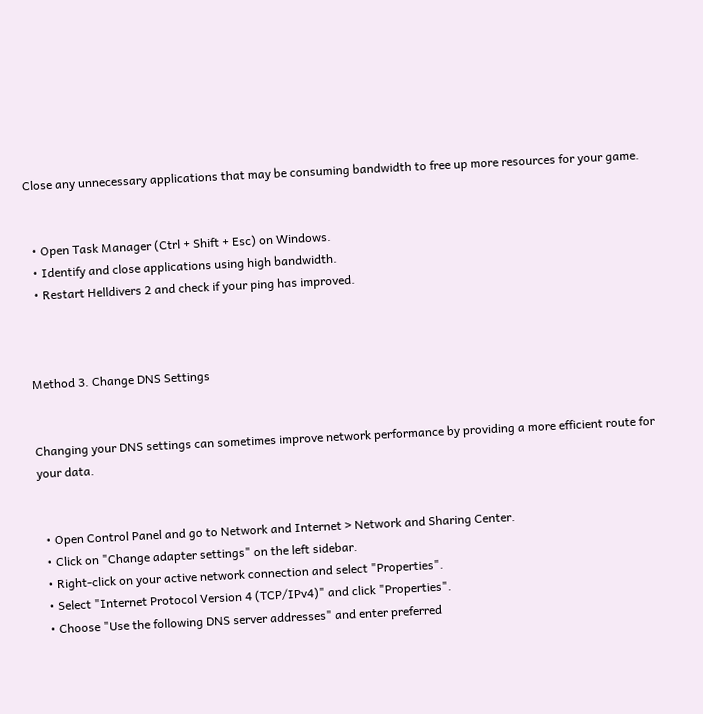Close any unnecessary applications that may be consuming bandwidth to free up more resources for your game.


  • Open Task Manager (Ctrl + Shift + Esc) on Windows.
  • Identify and close applications using high bandwidth.
  • Restart Helldivers 2 and check if your ping has improved.



Method 3. Change DNS Settings


Changing your DNS settings can sometimes improve network performance by providing a more efficient route for your data.


  • Open Control Panel and go to Network and Internet > Network and Sharing Center.
  • Click on "Change adapter settings" on the left sidebar.
  • Right-click on your active network connection and select "Properties".
  • Select "Internet Protocol Version 4 (TCP/IPv4)" and click "Properties".
  • Choose "Use the following DNS server addresses" and enter preferred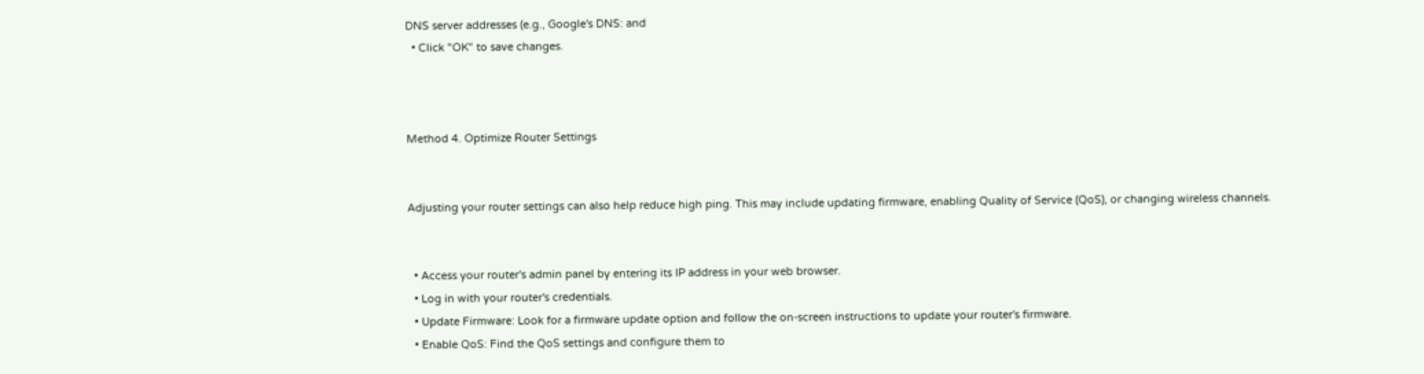DNS server addresses (e.g., Google's DNS: and
  • Click "OK" to save changes.



Method 4. Optimize Router Settings


Adjusting your router settings can also help reduce high ping. This may include updating firmware, enabling Quality of Service (QoS), or changing wireless channels.


  • Access your router's admin panel by entering its IP address in your web browser.
  • Log in with your router's credentials.
  • Update Firmware: Look for a firmware update option and follow the on-screen instructions to update your router's firmware.
  • Enable QoS: Find the QoS settings and configure them to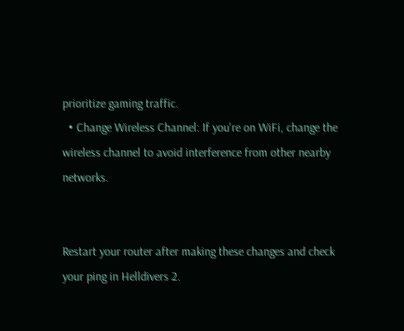prioritize gaming traffic.
  • Change Wireless Channel: If you're on WiFi, change the wireless channel to avoid interference from other nearby networks.


Restart your router after making these changes and check your ping in Helldivers 2.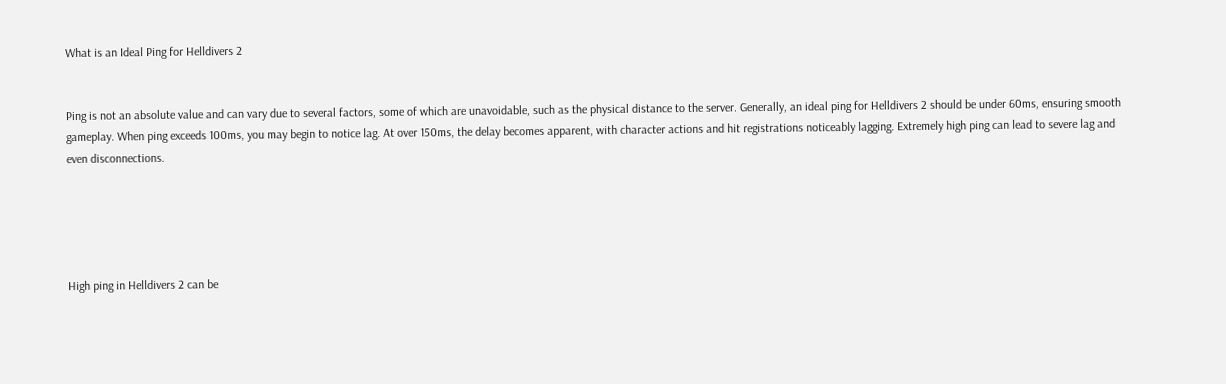What is an Ideal Ping for Helldivers 2


Ping is not an absolute value and can vary due to several factors, some of which are unavoidable, such as the physical distance to the server. Generally, an ideal ping for Helldivers 2 should be under 60ms, ensuring smooth gameplay. When ping exceeds 100ms, you may begin to notice lag. At over 150ms, the delay becomes apparent, with character actions and hit registrations noticeably lagging. Extremely high ping can lead to severe lag and even disconnections.





High ping in Helldivers 2 can be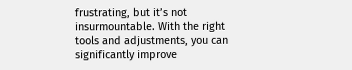frustrating, but it’s not insurmountable. With the right tools and adjustments, you can significantly improve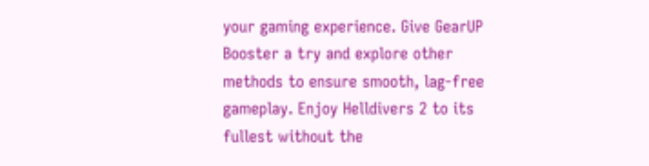your gaming experience. Give GearUP Booster a try and explore other methods to ensure smooth, lag-free gameplay. Enjoy Helldivers 2 to its fullest without the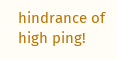hindrance of high ping!